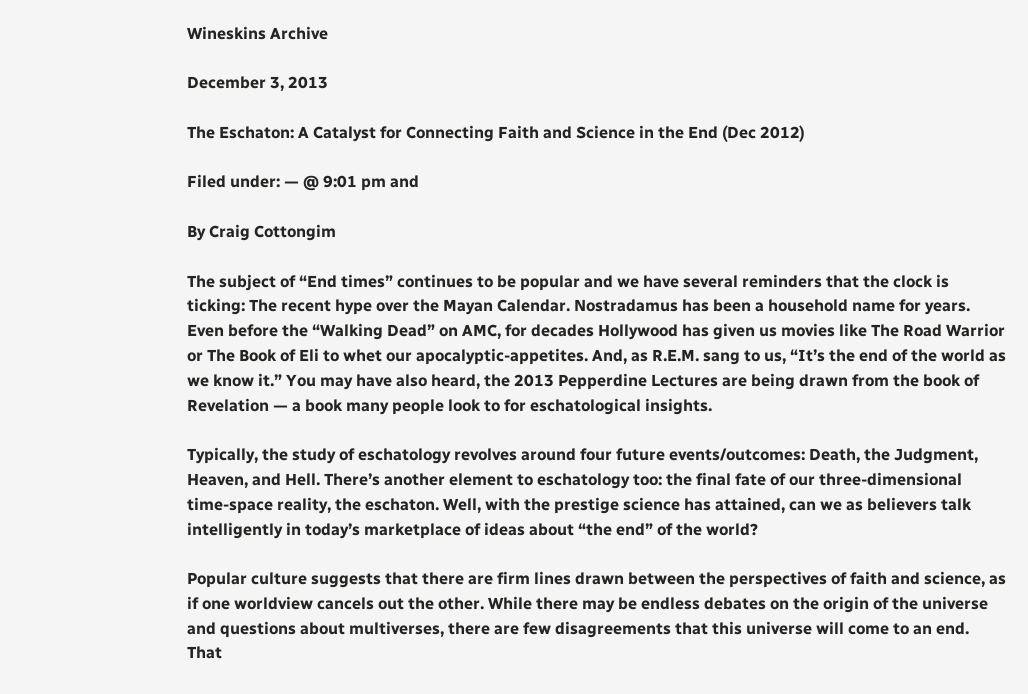Wineskins Archive

December 3, 2013

The Eschaton: A Catalyst for Connecting Faith and Science in the End (Dec 2012)

Filed under: — @ 9:01 pm and

By Craig Cottongim

The subject of “End times” continues to be popular and we have several reminders that the clock is ticking: The recent hype over the Mayan Calendar. Nostradamus has been a household name for years. Even before the “Walking Dead” on AMC, for decades Hollywood has given us movies like The Road Warrior or The Book of Eli to whet our apocalyptic-appetites. And, as R.E.M. sang to us, “It’s the end of the world as we know it.” You may have also heard, the 2013 Pepperdine Lectures are being drawn from the book of Revelation — a book many people look to for eschatological insights.

Typically, the study of eschatology revolves around four future events/outcomes: Death, the Judgment, Heaven, and Hell. There’s another element to eschatology too: the final fate of our three-dimensional time-space reality, the eschaton. Well, with the prestige science has attained, can we as believers talk intelligently in today’s marketplace of ideas about “the end” of the world?

Popular culture suggests that there are firm lines drawn between the perspectives of faith and science, as if one worldview cancels out the other. While there may be endless debates on the origin of the universe and questions about multiverses, there are few disagreements that this universe will come to an end. That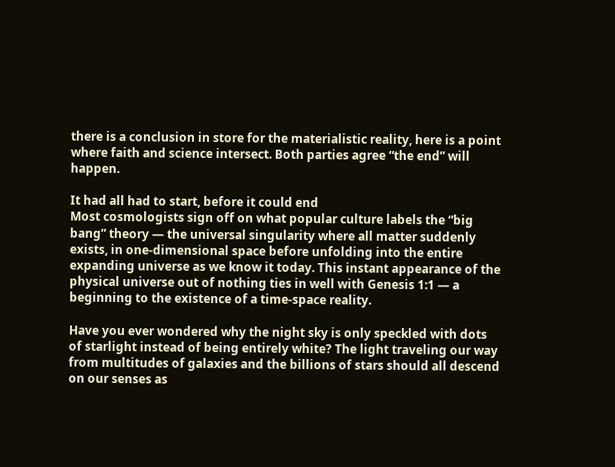there is a conclusion in store for the materialistic reality, here is a point where faith and science intersect. Both parties agree “the end” will happen.

It had all had to start, before it could end
Most cosmologists sign off on what popular culture labels the “big bang” theory — the universal singularity where all matter suddenly exists, in one-dimensional space before unfolding into the entire expanding universe as we know it today. This instant appearance of the physical universe out of nothing ties in well with Genesis 1:1 — a beginning to the existence of a time-space reality.

Have you ever wondered why the night sky is only speckled with dots of starlight instead of being entirely white? The light traveling our way from multitudes of galaxies and the billions of stars should all descend on our senses as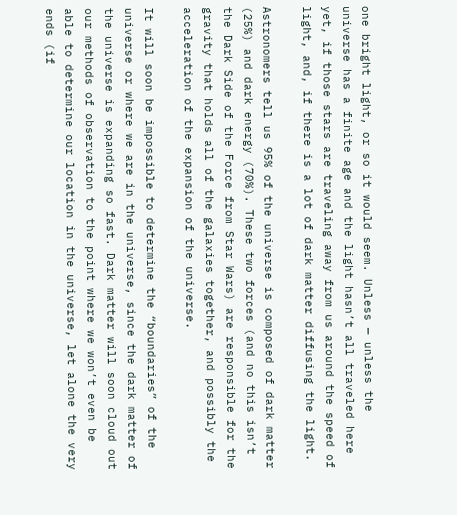one bright light, or so it would seem. Unless — unless the universe has a finite age and the light hasn’t all traveled here yet, if those stars are traveling away from us around the speed of light, and, if there is a lot of dark matter diffusing the light.

Astronomers tell us 95% of the universe is composed of dark matter (25%) and dark energy (70%). These two forces (and no this isn’t the Dark Side of the Force from Star Wars) are responsible for the gravity that holds all of the galaxies together, and possibly the acceleration of the expansion of the universe.

It will soon be impossible to determine the “boundaries” of the universe or where we are in the universe, since the dark matter of the universe is expanding so fast. Dark matter will soon cloud out our methods of observation to the point where we won’t even be able to determine our location in the universe, let alone the very ends (if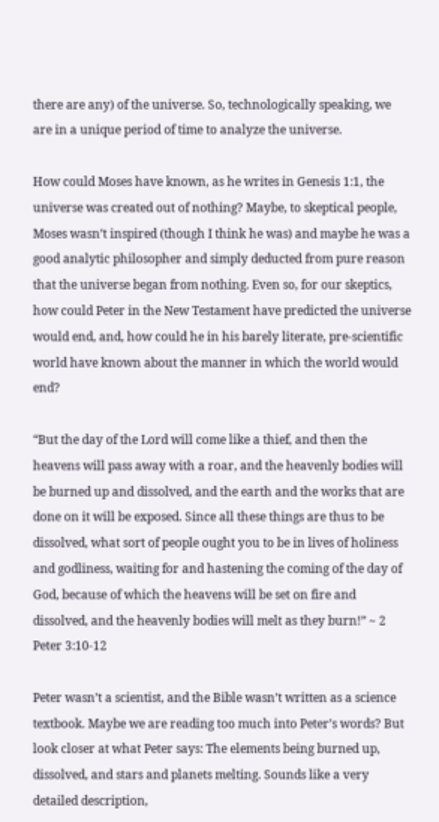there are any) of the universe. So, technologically speaking, we are in a unique period of time to analyze the universe.

How could Moses have known, as he writes in Genesis 1:1, the universe was created out of nothing? Maybe, to skeptical people, Moses wasn’t inspired (though I think he was) and maybe he was a good analytic philosopher and simply deducted from pure reason that the universe began from nothing. Even so, for our skeptics, how could Peter in the New Testament have predicted the universe would end, and, how could he in his barely literate, pre-scientific world have known about the manner in which the world would end?

“But the day of the Lord will come like a thief, and then the heavens will pass away with a roar, and the heavenly bodies will be burned up and dissolved, and the earth and the works that are done on it will be exposed. Since all these things are thus to be dissolved, what sort of people ought you to be in lives of holiness and godliness, waiting for and hastening the coming of the day of God, because of which the heavens will be set on fire and dissolved, and the heavenly bodies will melt as they burn!” ~ 2 Peter 3:10-12

Peter wasn’t a scientist, and the Bible wasn’t written as a science textbook. Maybe we are reading too much into Peter’s words? But look closer at what Peter says: The elements being burned up, dissolved, and stars and planets melting. Sounds like a very detailed description,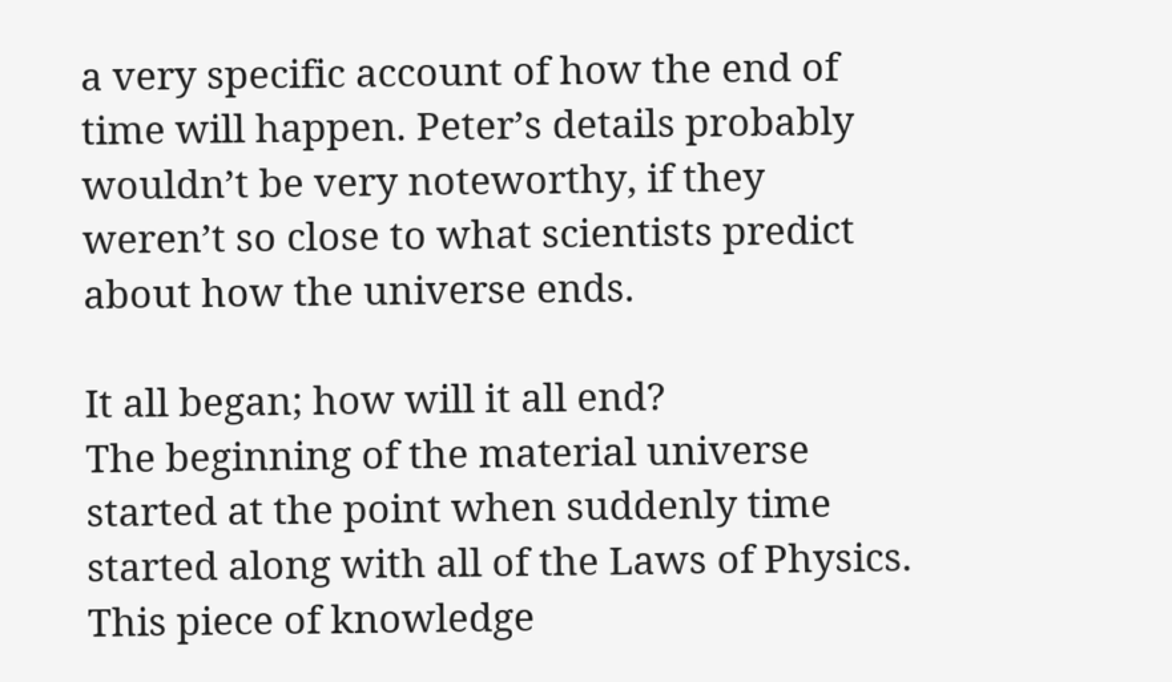a very specific account of how the end of time will happen. Peter’s details probably wouldn’t be very noteworthy, if they weren’t so close to what scientists predict about how the universe ends.

It all began; how will it all end?
The beginning of the material universe started at the point when suddenly time started along with all of the Laws of Physics. This piece of knowledge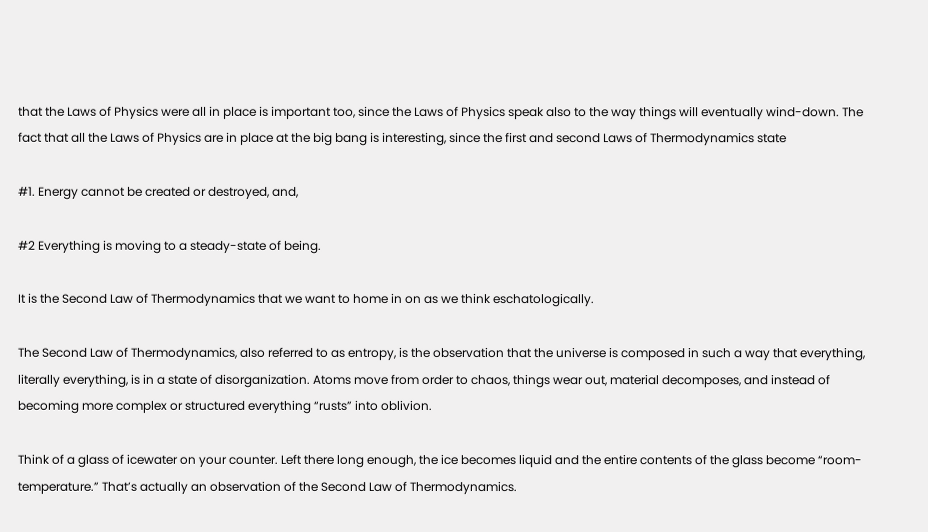that the Laws of Physics were all in place is important too, since the Laws of Physics speak also to the way things will eventually wind-down. The fact that all the Laws of Physics are in place at the big bang is interesting, since the first and second Laws of Thermodynamics state

#1. Energy cannot be created or destroyed, and,

#2 Everything is moving to a steady-state of being.

It is the Second Law of Thermodynamics that we want to home in on as we think eschatologically.

The Second Law of Thermodynamics, also referred to as entropy, is the observation that the universe is composed in such a way that everything, literally everything, is in a state of disorganization. Atoms move from order to chaos, things wear out, material decomposes, and instead of becoming more complex or structured everything “rusts” into oblivion.

Think of a glass of icewater on your counter. Left there long enough, the ice becomes liquid and the entire contents of the glass become “room-temperature.” That’s actually an observation of the Second Law of Thermodynamics.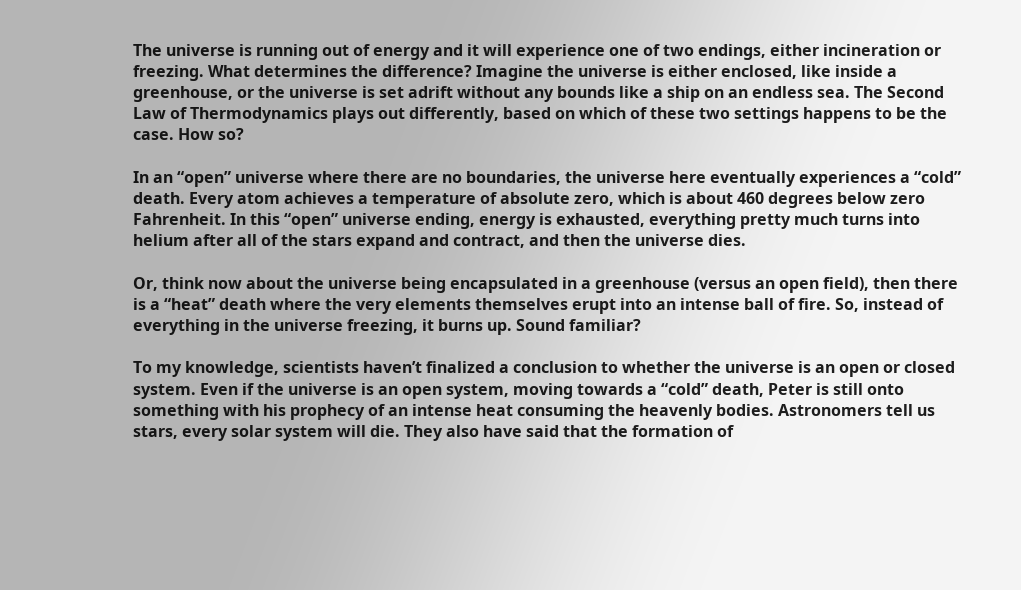The universe is running out of energy and it will experience one of two endings, either incineration or freezing. What determines the difference? Imagine the universe is either enclosed, like inside a greenhouse, or the universe is set adrift without any bounds like a ship on an endless sea. The Second Law of Thermodynamics plays out differently, based on which of these two settings happens to be the case. How so?

In an “open” universe where there are no boundaries, the universe here eventually experiences a “cold” death. Every atom achieves a temperature of absolute zero, which is about 460 degrees below zero Fahrenheit. In this “open” universe ending, energy is exhausted, everything pretty much turns into helium after all of the stars expand and contract, and then the universe dies.

Or, think now about the universe being encapsulated in a greenhouse (versus an open field), then there is a “heat” death where the very elements themselves erupt into an intense ball of fire. So, instead of everything in the universe freezing, it burns up. Sound familiar?

To my knowledge, scientists haven’t finalized a conclusion to whether the universe is an open or closed system. Even if the universe is an open system, moving towards a “cold” death, Peter is still onto something with his prophecy of an intense heat consuming the heavenly bodies. Astronomers tell us stars, every solar system will die. They also have said that the formation of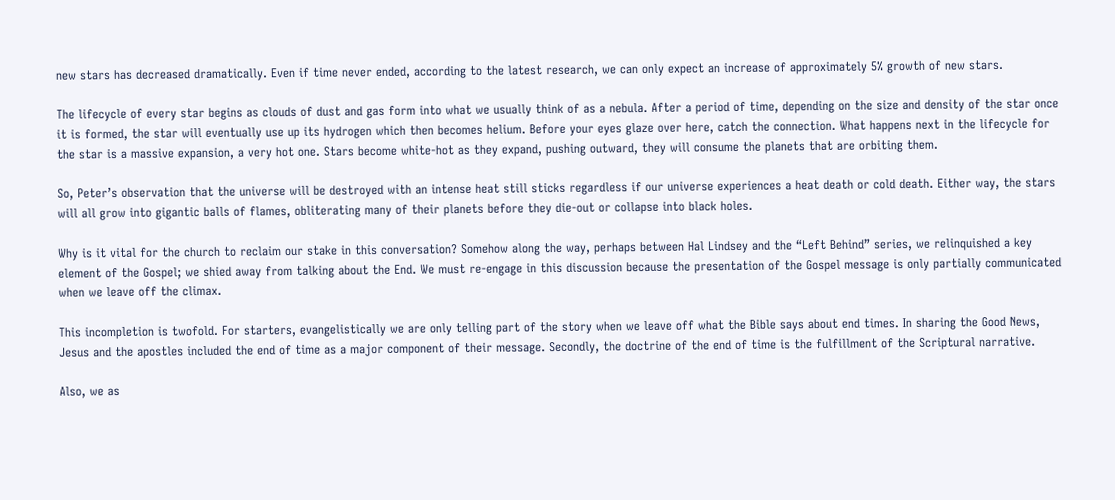new stars has decreased dramatically. Even if time never ended, according to the latest research, we can only expect an increase of approximately 5% growth of new stars.

The lifecycle of every star begins as clouds of dust and gas form into what we usually think of as a nebula. After a period of time, depending on the size and density of the star once it is formed, the star will eventually use up its hydrogen which then becomes helium. Before your eyes glaze over here, catch the connection. What happens next in the lifecycle for the star is a massive expansion, a very hot one. Stars become white-hot as they expand, pushing outward, they will consume the planets that are orbiting them.

So, Peter’s observation that the universe will be destroyed with an intense heat still sticks regardless if our universe experiences a heat death or cold death. Either way, the stars will all grow into gigantic balls of flames, obliterating many of their planets before they die-out or collapse into black holes.

Why is it vital for the church to reclaim our stake in this conversation? Somehow along the way, perhaps between Hal Lindsey and the “Left Behind” series, we relinquished a key element of the Gospel; we shied away from talking about the End. We must re-engage in this discussion because the presentation of the Gospel message is only partially communicated when we leave off the climax.

This incompletion is twofold. For starters, evangelistically we are only telling part of the story when we leave off what the Bible says about end times. In sharing the Good News, Jesus and the apostles included the end of time as a major component of their message. Secondly, the doctrine of the end of time is the fulfillment of the Scriptural narrative.

Also, we as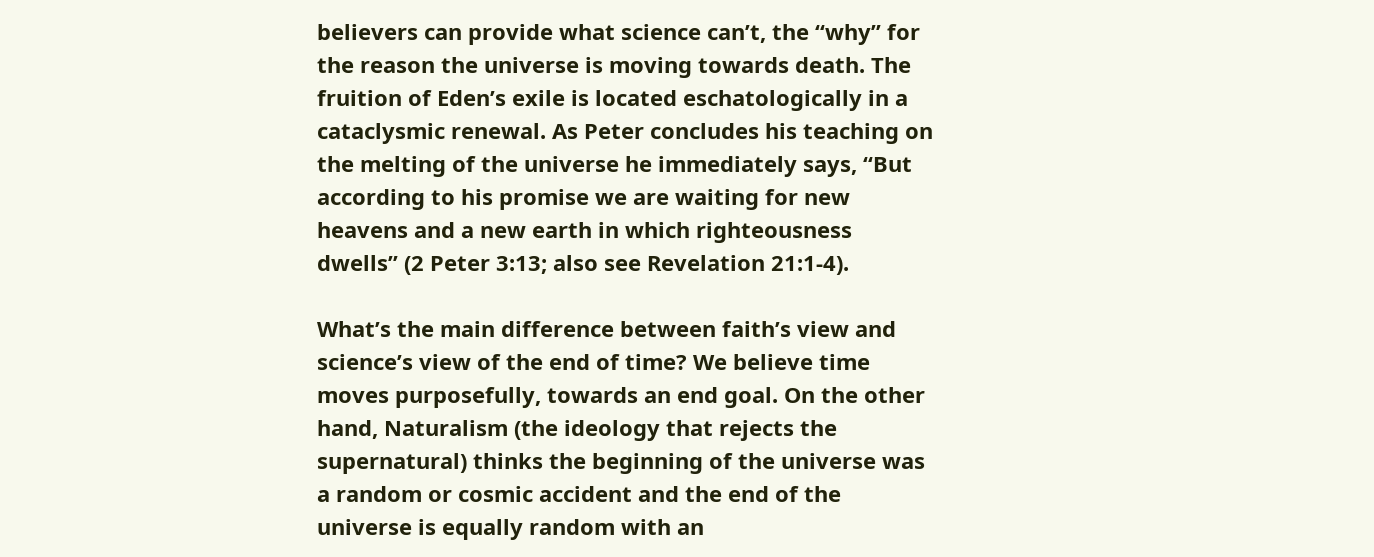believers can provide what science can’t, the “why” for the reason the universe is moving towards death. The fruition of Eden’s exile is located eschatologically in a cataclysmic renewal. As Peter concludes his teaching on the melting of the universe he immediately says, “But according to his promise we are waiting for new heavens and a new earth in which righteousness dwells” (2 Peter 3:13; also see Revelation 21:1-4).

What’s the main difference between faith’s view and science’s view of the end of time? We believe time moves purposefully, towards an end goal. On the other hand, Naturalism (the ideology that rejects the supernatural) thinks the beginning of the universe was a random or cosmic accident and the end of the universe is equally random with an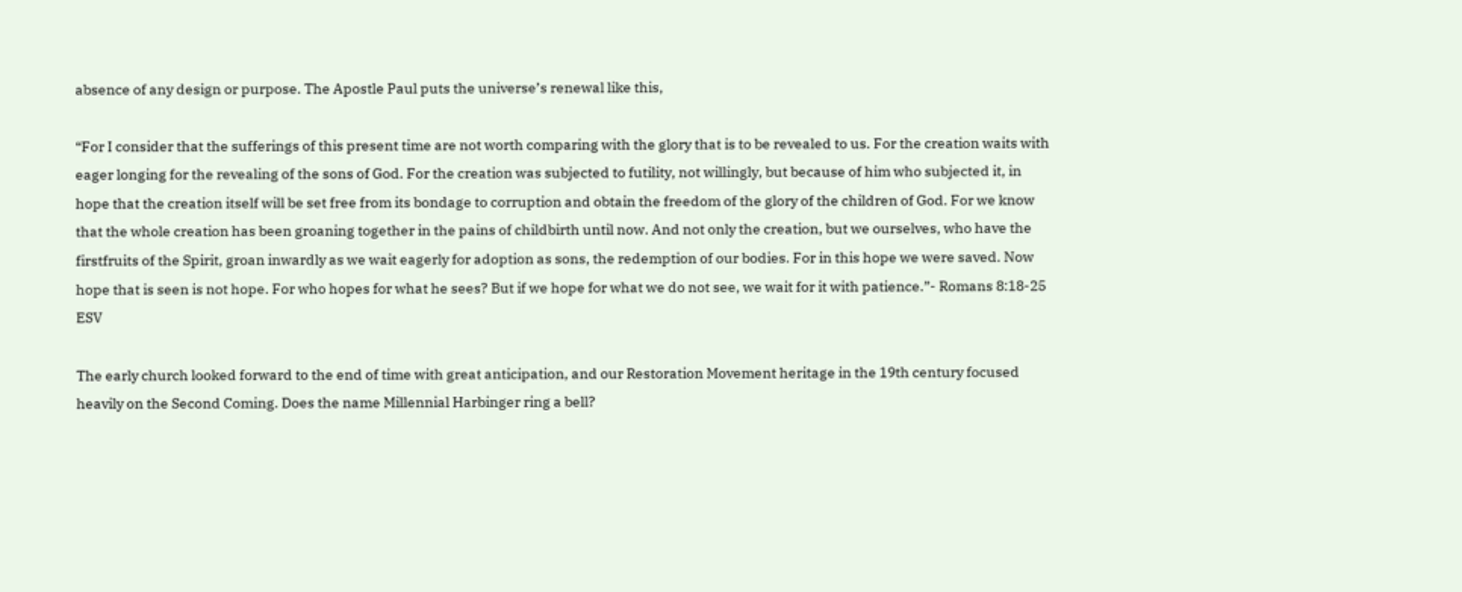absence of any design or purpose. The Apostle Paul puts the universe’s renewal like this,

“For I consider that the sufferings of this present time are not worth comparing with the glory that is to be revealed to us. For the creation waits with eager longing for the revealing of the sons of God. For the creation was subjected to futility, not willingly, but because of him who subjected it, in hope that the creation itself will be set free from its bondage to corruption and obtain the freedom of the glory of the children of God. For we know that the whole creation has been groaning together in the pains of childbirth until now. And not only the creation, but we ourselves, who have the firstfruits of the Spirit, groan inwardly as we wait eagerly for adoption as sons, the redemption of our bodies. For in this hope we were saved. Now hope that is seen is not hope. For who hopes for what he sees? But if we hope for what we do not see, we wait for it with patience.”- Romans 8:18-25 ESV

The early church looked forward to the end of time with great anticipation, and our Restoration Movement heritage in the 19th century focused heavily on the Second Coming. Does the name Millennial Harbinger ring a bell?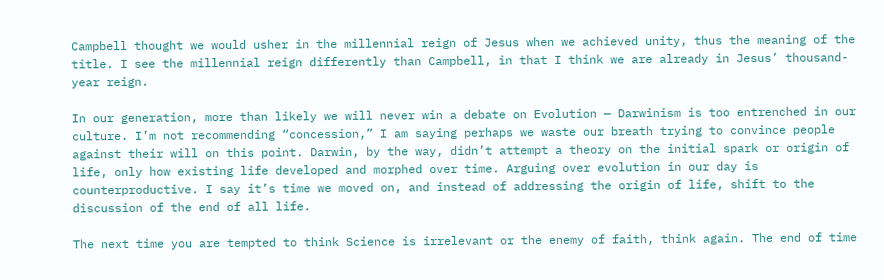Campbell thought we would usher in the millennial reign of Jesus when we achieved unity, thus the meaning of the title. I see the millennial reign differently than Campbell, in that I think we are already in Jesus’ thousand-year reign.

In our generation, more than likely we will never win a debate on Evolution — Darwinism is too entrenched in our culture. I’m not recommending “concession,” I am saying perhaps we waste our breath trying to convince people against their will on this point. Darwin, by the way, didn’t attempt a theory on the initial spark or origin of life, only how existing life developed and morphed over time. Arguing over evolution in our day is counterproductive. I say it’s time we moved on, and instead of addressing the origin of life, shift to the discussion of the end of all life.

The next time you are tempted to think Science is irrelevant or the enemy of faith, think again. The end of time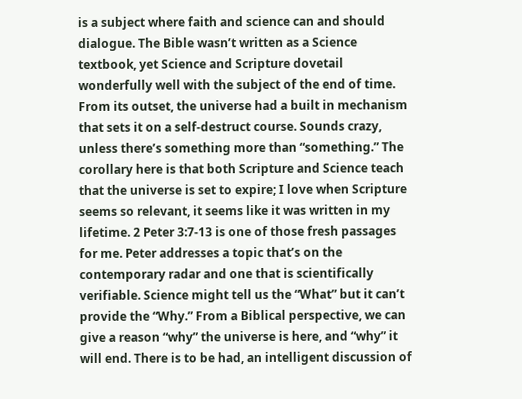is a subject where faith and science can and should dialogue. The Bible wasn’t written as a Science textbook, yet Science and Scripture dovetail wonderfully well with the subject of the end of time. From its outset, the universe had a built in mechanism that sets it on a self-destruct course. Sounds crazy, unless there’s something more than “something.” The corollary here is that both Scripture and Science teach that the universe is set to expire; I love when Scripture seems so relevant, it seems like it was written in my lifetime. 2 Peter 3:7-13 is one of those fresh passages for me. Peter addresses a topic that’s on the contemporary radar and one that is scientifically verifiable. Science might tell us the “What” but it can’t provide the “Why.” From a Biblical perspective, we can give a reason “why” the universe is here, and “why” it will end. There is to be had, an intelligent discussion of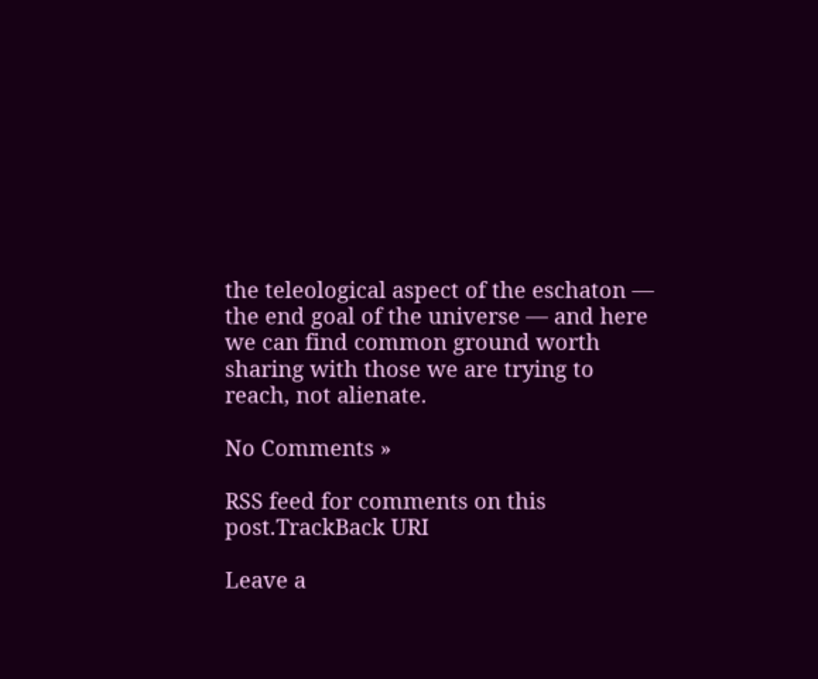the teleological aspect of the eschaton — the end goal of the universe — and here we can find common ground worth sharing with those we are trying to reach, not alienate.

No Comments »

RSS feed for comments on this post.TrackBack URI

Leave a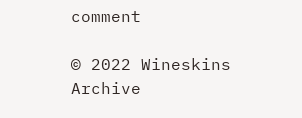comment

© 2022 Wineskins Archive